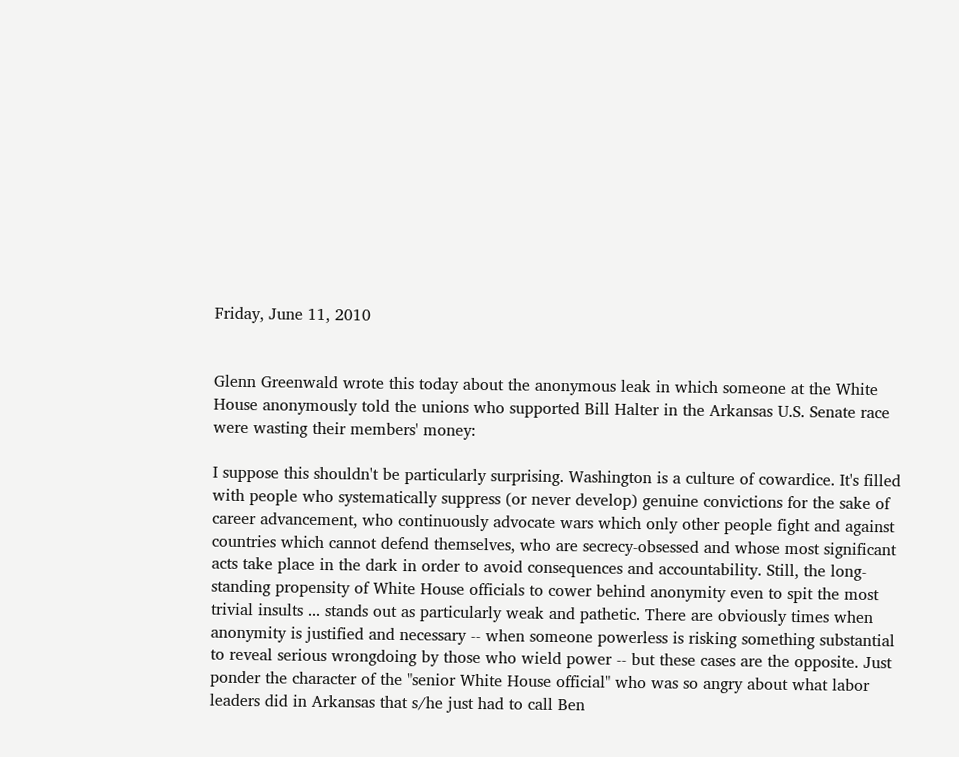Friday, June 11, 2010


Glenn Greenwald wrote this today about the anonymous leak in which someone at the White House anonymously told the unions who supported Bill Halter in the Arkansas U.S. Senate race were wasting their members' money:

I suppose this shouldn't be particularly surprising. Washington is a culture of cowardice. It's filled with people who systematically suppress (or never develop) genuine convictions for the sake of career advancement, who continuously advocate wars which only other people fight and against countries which cannot defend themselves, who are secrecy-obsessed and whose most significant acts take place in the dark in order to avoid consequences and accountability. Still, the long-standing propensity of White House officials to cower behind anonymity even to spit the most trivial insults ... stands out as particularly weak and pathetic. There are obviously times when anonymity is justified and necessary -- when someone powerless is risking something substantial to reveal serious wrongdoing by those who wield power -- but these cases are the opposite. Just ponder the character of the "senior White House official" who was so angry about what labor leaders did in Arkansas that s/he just had to call Ben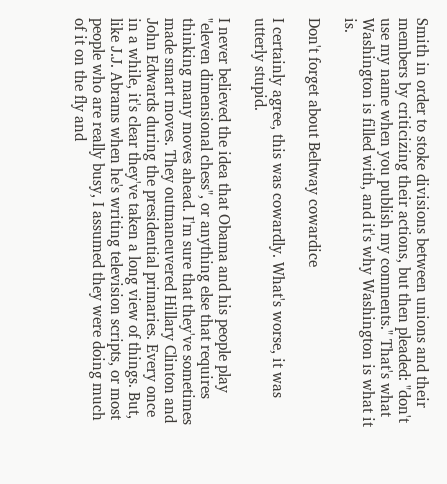Smith in order to stoke divisions between unions and their members by criticizing their actions, but then pleaded: "don't use my name when you publish my comments." That's what Washington is filled with, and it's why Washington is what it is.

Don't forget about Beltway cowardice

I certainly agree, this was cowardly. What's worse, it was utterly stupid.

I never believed the idea that Obama and his people play "eleven dimensional chess", or anything else that requires thinking many moves ahead. I'm sure that they've sometimes made smart moves. They outmaneuvered Hillary Clinton and John Edwards during the presidential primaries. Every once in a while, it's clear they've taken a long view of things. But, like J.J. Abrams when he's writing television scripts, or most people who are really busy, I assumed they were doing much of it on the fly and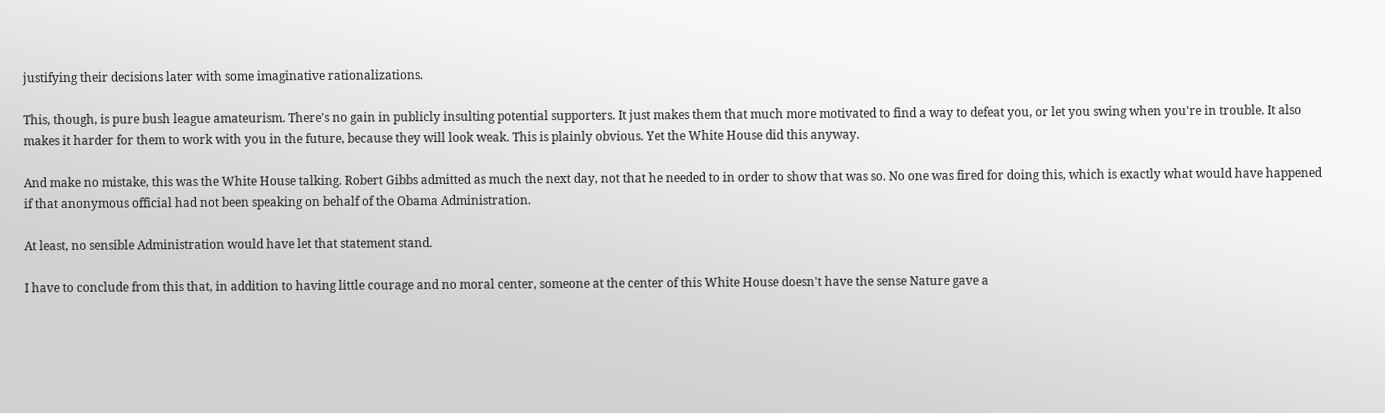justifying their decisions later with some imaginative rationalizations.

This, though, is pure bush league amateurism. There's no gain in publicly insulting potential supporters. It just makes them that much more motivated to find a way to defeat you, or let you swing when you're in trouble. It also makes it harder for them to work with you in the future, because they will look weak. This is plainly obvious. Yet the White House did this anyway.

And make no mistake, this was the White House talking. Robert Gibbs admitted as much the next day, not that he needed to in order to show that was so. No one was fired for doing this, which is exactly what would have happened if that anonymous official had not been speaking on behalf of the Obama Administration.

At least, no sensible Administration would have let that statement stand.

I have to conclude from this that, in addition to having little courage and no moral center, someone at the center of this White House doesn't have the sense Nature gave a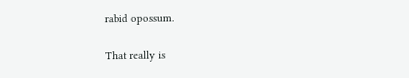rabid opossum.

That really is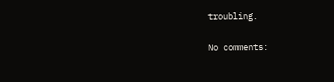troubling.

No comments: